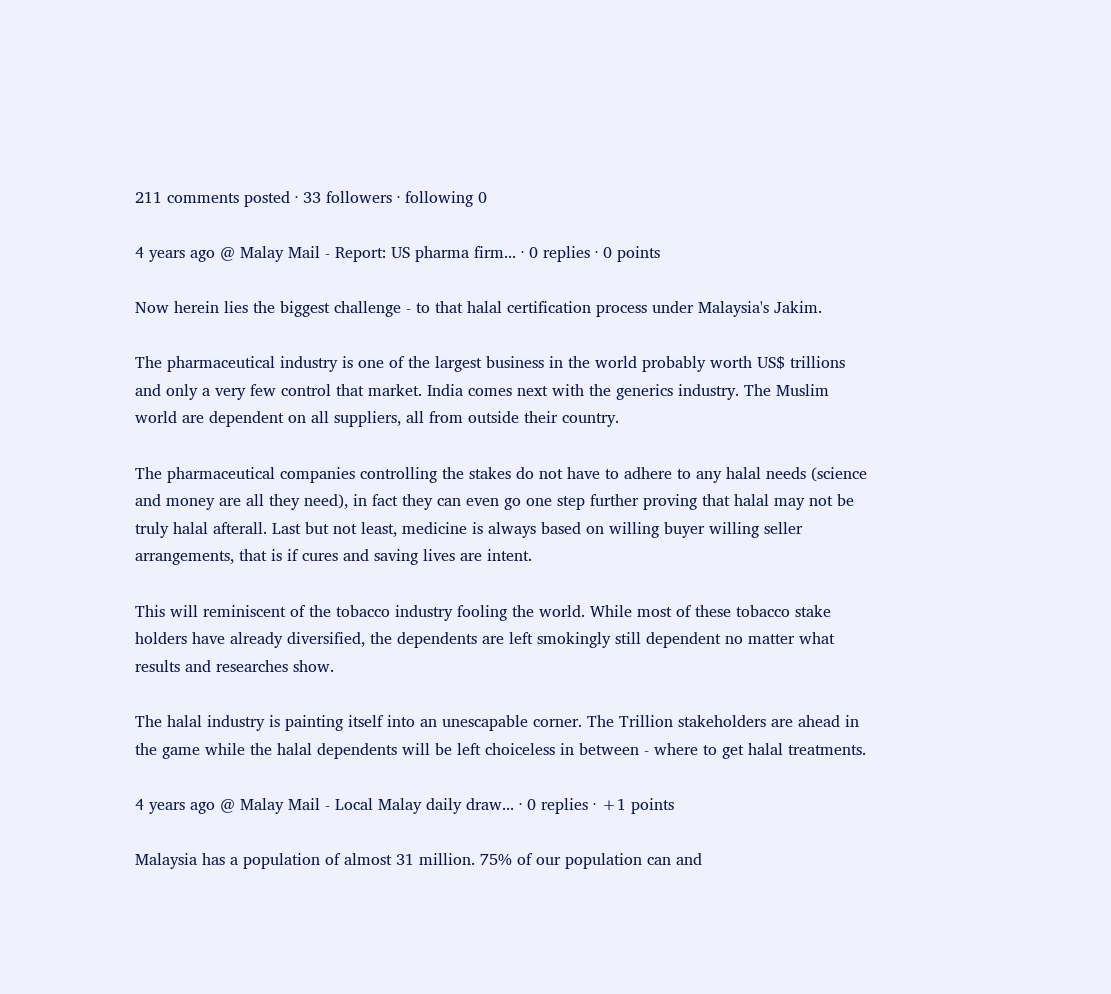211 comments posted · 33 followers · following 0

4 years ago @ Malay Mail - Report: US pharma firm... · 0 replies · 0 points

Now herein lies the biggest challenge - to that halal certification process under Malaysia's Jakim.

The pharmaceutical industry is one of the largest business in the world probably worth US$ trillions and only a very few control that market. India comes next with the generics industry. The Muslim world are dependent on all suppliers, all from outside their country.

The pharmaceutical companies controlling the stakes do not have to adhere to any halal needs (science and money are all they need), in fact they can even go one step further proving that halal may not be truly halal afterall. Last but not least, medicine is always based on willing buyer willing seller arrangements, that is if cures and saving lives are intent.

This will reminiscent of the tobacco industry fooling the world. While most of these tobacco stake holders have already diversified, the dependents are left smokingly still dependent no matter what results and researches show.

The halal industry is painting itself into an unescapable corner. The Trillion stakeholders are ahead in the game while the halal dependents will be left choiceless in between - where to get halal treatments.

4 years ago @ Malay Mail - Local Malay daily draw... · 0 replies · +1 points

Malaysia has a population of almost 31 million. 75% of our population can and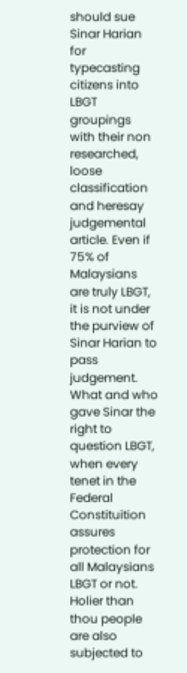should sue Sinar Harian for typecasting citizens into LBGT groupings with their non researched, loose classification and heresay judgemental article. Even if 75% of Malaysians are truly LBGT, it is not under the purview of Sinar Harian to pass judgement. What and who gave Sinar the right to question LBGT, when every tenet in the Federal Constituition assures protection for all Malaysians LBGT or not. Holier than thou people are also subjected to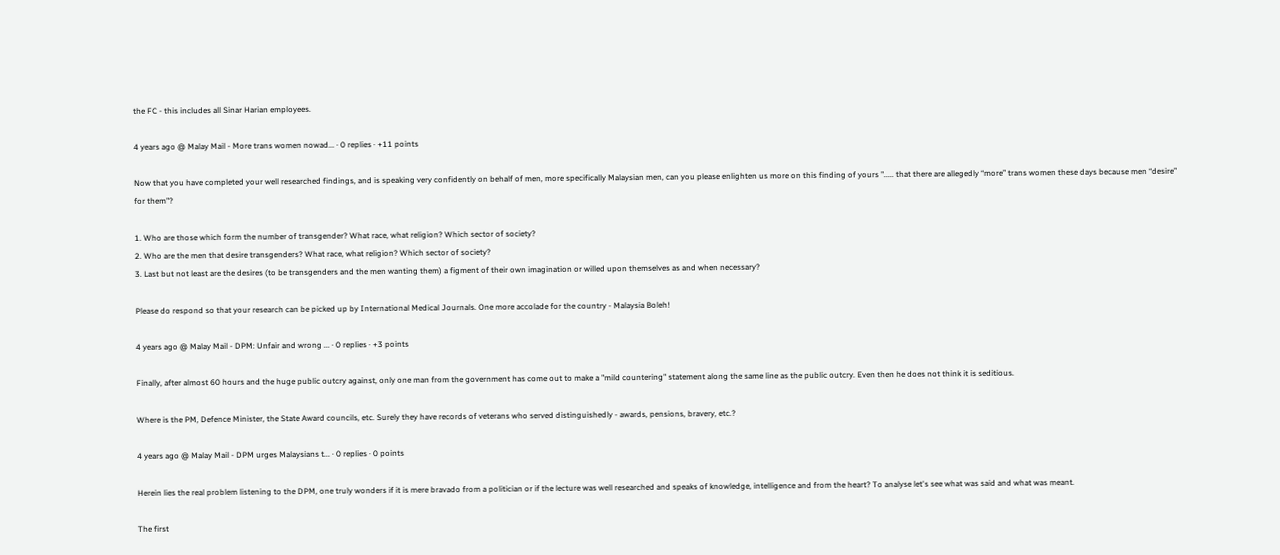the FC - this includes all Sinar Harian employees.

4 years ago @ Malay Mail - More trans women nowad... · 0 replies · +11 points

Now that you have completed your well researched findings, and is speaking very confidently on behalf of men, more specifically Malaysian men, can you please enlighten us more on this finding of yours "..... that there are allegedly “more” trans women these days because men “desire” for them"?

1. Who are those which form the number of transgender? What race, what religion? Which sector of society?
2. Who are the men that desire transgenders? What race, what religion? Which sector of society?
3. Last but not least are the desires (to be transgenders and the men wanting them) a figment of their own imagination or willed upon themselves as and when necessary?

Please do respond so that your research can be picked up by International Medical Journals. One more accolade for the country - Malaysia Boleh!

4 years ago @ Malay Mail - DPM: Unfair and wrong ... · 0 replies · +3 points

Finally, after almost 60 hours and the huge public outcry against, only one man from the government has come out to make a "mild countering" statement along the same line as the public outcry. Even then he does not think it is seditious.

Where is the PM, Defence Minister, the State Award councils, etc. Surely they have records of veterans who served distinguishedly - awards, pensions, bravery, etc.?

4 years ago @ Malay Mail - DPM urges Malaysians t... · 0 replies · 0 points

Herein lies the real problem listening to the DPM, one truly wonders if it is mere bravado from a politician or if the lecture was well researched and speaks of knowledge, intelligence and from the heart? To analyse let's see what was said and what was meant.

The first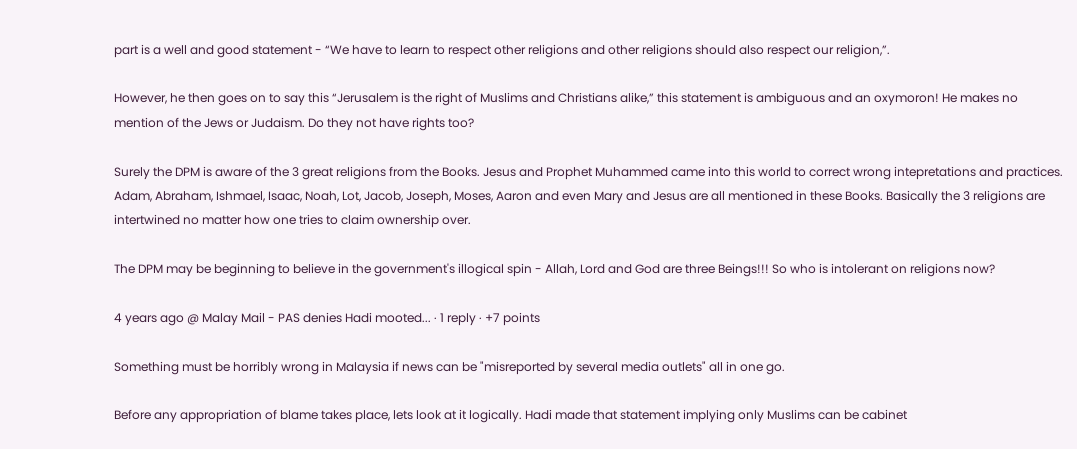part is a well and good statement - “We have to learn to respect other religions and other religions should also respect our religion,”.

However, he then goes on to say this “Jerusalem is the right of Muslims and Christians alike,” this statement is ambiguous and an oxymoron! He makes no mention of the Jews or Judaism. Do they not have rights too?

Surely the DPM is aware of the 3 great religions from the Books. Jesus and Prophet Muhammed came into this world to correct wrong intepretations and practices. Adam, Abraham, Ishmael, Isaac, Noah, Lot, Jacob, Joseph, Moses, Aaron and even Mary and Jesus are all mentioned in these Books. Basically the 3 religions are intertwined no matter how one tries to claim ownership over.

The DPM may be beginning to believe in the government's illogical spin - Allah, Lord and God are three Beings!!! So who is intolerant on religions now?

4 years ago @ Malay Mail - PAS denies Hadi mooted... · 1 reply · +7 points

Something must be horribly wrong in Malaysia if news can be "misreported by several media outlets" all in one go.

Before any appropriation of blame takes place, lets look at it logically. Hadi made that statement implying only Muslims can be cabinet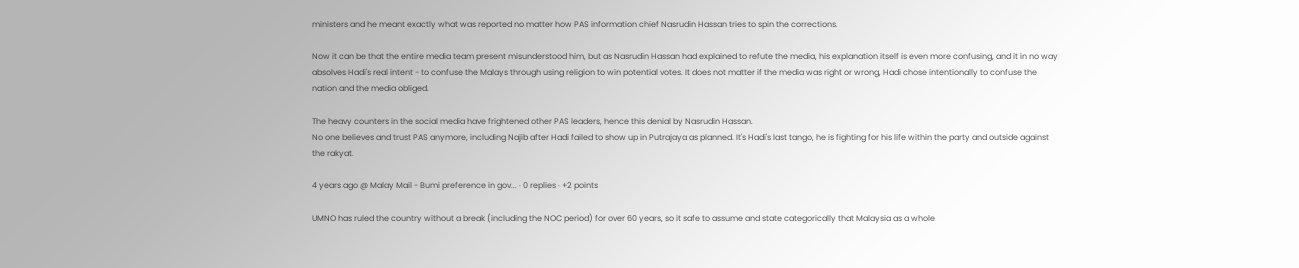ministers and he meant exactly what was reported no matter how PAS information chief Nasrudin Hassan tries to spin the corrections.

Now it can be that the entire media team present misunderstood him, but as Nasrudin Hassan had explained to refute the media, his explanation itself is even more confusing, and it in no way absolves Hadi's real intent - to confuse the Malays through using religion to win potential votes. It does not matter if the media was right or wrong, Hadi chose intentionally to confuse the nation and the media obliged.

The heavy counters in the social media have frightened other PAS leaders, hence this denial by Nasrudin Hassan.
No one believes and trust PAS anymore, including Najib after Hadi failed to show up in Putrajaya as planned. It's Hadi's last tango, he is fighting for his life within the party and outside against the rakyat.

4 years ago @ Malay Mail - Bumi preference in gov... · 0 replies · +2 points

UMNO has ruled the country without a break (including the NOC period) for over 60 years, so it safe to assume and state categorically that Malaysia as a whole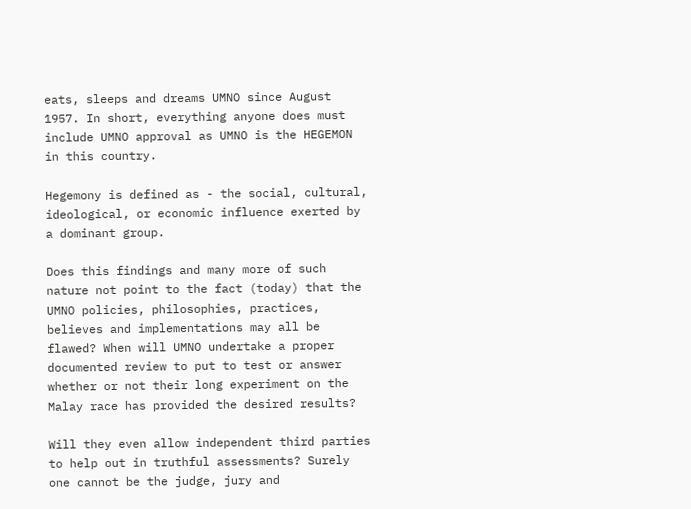eats, sleeps and dreams UMNO since August 1957. In short, everything anyone does must include UMNO approval as UMNO is the HEGEMON in this country.

Hegemony is defined as - the social, cultural, ideological, or economic influence exerted by a dominant group.

Does this findings and many more of such nature not point to the fact (today) that the UMNO policies, philosophies, practices, believes and implementations may all be flawed? When will UMNO undertake a proper documented review to put to test or answer whether or not their long experiment on the Malay race has provided the desired results?

Will they even allow independent third parties to help out in truthful assessments? Surely one cannot be the judge, jury and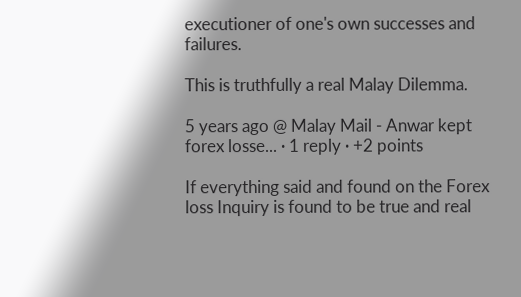executioner of one's own successes and failures.

This is truthfully a real Malay Dilemma.

5 years ago @ Malay Mail - Anwar kept forex losse... · 1 reply · +2 points

If everything said and found on the Forex loss Inquiry is found to be true and real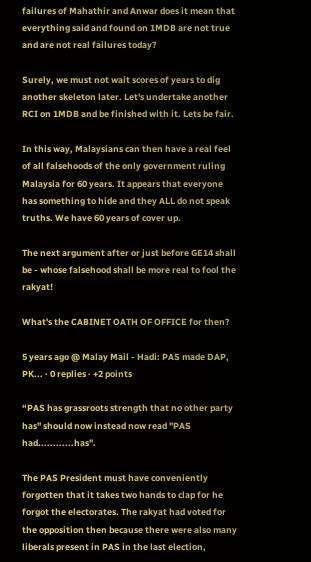failures of Mahathir and Anwar does it mean that everything said and found on 1MDB are not true and are not real failures today?

Surely, we must not wait scores of years to dig another skeleton later. Let's undertake another RCI on 1MDB and be finished with it. Lets be fair.

In this way, Malaysians can then have a real feel of all falsehoods of the only government ruling Malaysia for 60 years. It appears that everyone has something to hide and they ALL do not speak truths. We have 60 years of cover up.

The next argument after or just before GE14 shall be - whose falsehood shall be more real to fool the rakyat!

What's the CABINET OATH OF OFFICE for then?

5 years ago @ Malay Mail - Hadi: PAS made DAP, PK... · 0 replies · +2 points

“PAS has grassroots strength that no other party has" should now instead now read "PAS had............has".

The PAS President must have conveniently forgotten that it takes two hands to clap for he forgot the electorates. The rakyat had voted for the opposition then because there were also many liberals present in PAS in the last election,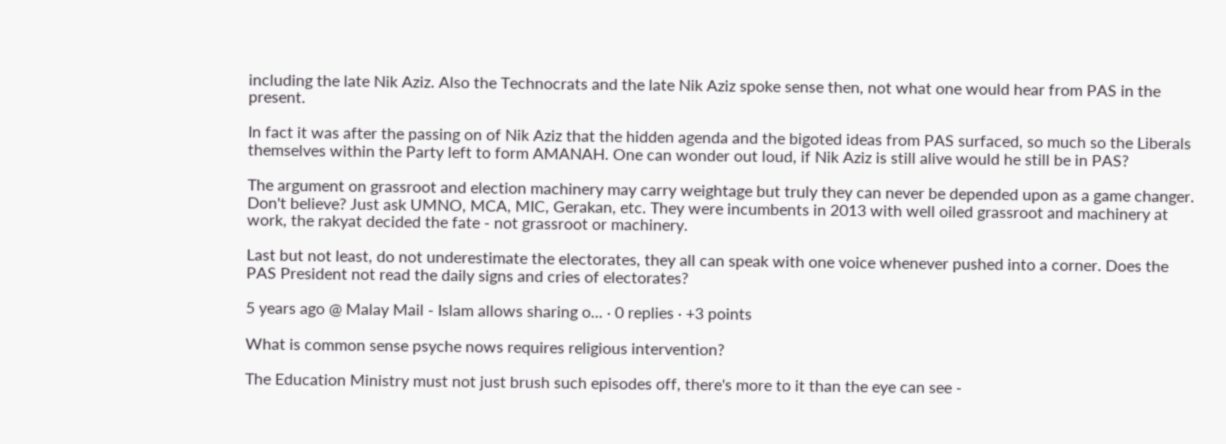including the late Nik Aziz. Also the Technocrats and the late Nik Aziz spoke sense then, not what one would hear from PAS in the present.

In fact it was after the passing on of Nik Aziz that the hidden agenda and the bigoted ideas from PAS surfaced, so much so the Liberals themselves within the Party left to form AMANAH. One can wonder out loud, if Nik Aziz is still alive would he still be in PAS?

The argument on grassroot and election machinery may carry weightage but truly they can never be depended upon as a game changer. Don't believe? Just ask UMNO, MCA, MIC, Gerakan, etc. They were incumbents in 2013 with well oiled grassroot and machinery at work, the rakyat decided the fate - not grassroot or machinery.

Last but not least, do not underestimate the electorates, they all can speak with one voice whenever pushed into a corner. Does the PAS President not read the daily signs and cries of electorates?

5 years ago @ Malay Mail - Islam allows sharing o... · 0 replies · +3 points

What is common sense psyche nows requires religious intervention?

The Education Ministry must not just brush such episodes off, there's more to it than the eye can see -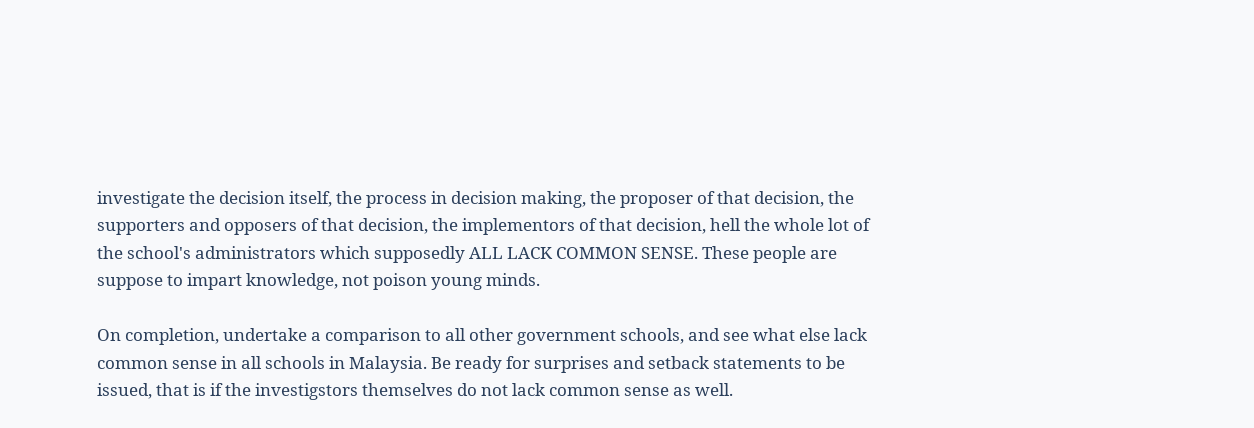investigate the decision itself, the process in decision making, the proposer of that decision, the supporters and opposers of that decision, the implementors of that decision, hell the whole lot of the school's administrators which supposedly ALL LACK COMMON SENSE. These people are suppose to impart knowledge, not poison young minds.

On completion, undertake a comparison to all other government schools, and see what else lack common sense in all schools in Malaysia. Be ready for surprises and setback statements to be issued, that is if the investigstors themselves do not lack common sense as well.